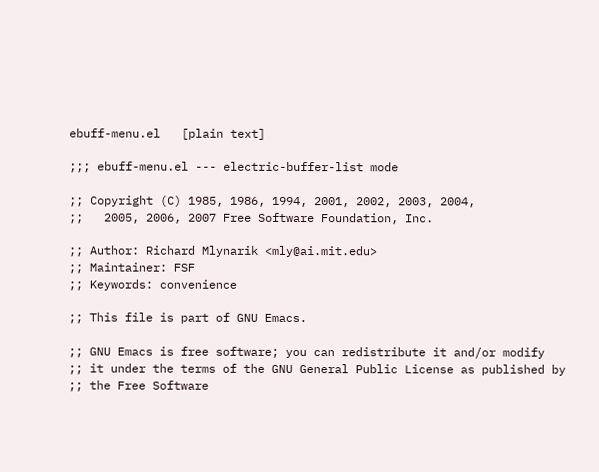ebuff-menu.el   [plain text]

;;; ebuff-menu.el --- electric-buffer-list mode

;; Copyright (C) 1985, 1986, 1994, 2001, 2002, 2003, 2004,
;;   2005, 2006, 2007 Free Software Foundation, Inc.

;; Author: Richard Mlynarik <mly@ai.mit.edu>
;; Maintainer: FSF
;; Keywords: convenience

;; This file is part of GNU Emacs.

;; GNU Emacs is free software; you can redistribute it and/or modify
;; it under the terms of the GNU General Public License as published by
;; the Free Software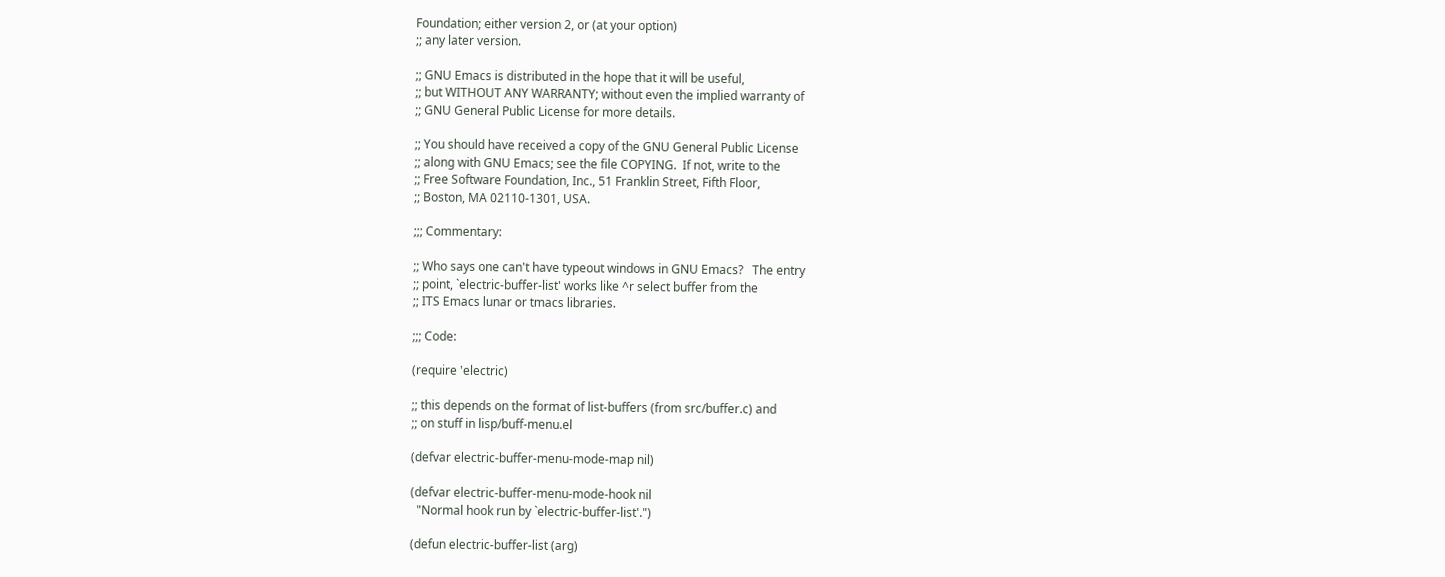Foundation; either version 2, or (at your option)
;; any later version.

;; GNU Emacs is distributed in the hope that it will be useful,
;; but WITHOUT ANY WARRANTY; without even the implied warranty of
;; GNU General Public License for more details.

;; You should have received a copy of the GNU General Public License
;; along with GNU Emacs; see the file COPYING.  If not, write to the
;; Free Software Foundation, Inc., 51 Franklin Street, Fifth Floor,
;; Boston, MA 02110-1301, USA.

;;; Commentary:

;; Who says one can't have typeout windows in GNU Emacs?   The entry
;; point, `electric-buffer-list' works like ^r select buffer from the
;; ITS Emacs lunar or tmacs libraries.

;;; Code:

(require 'electric)

;; this depends on the format of list-buffers (from src/buffer.c) and
;; on stuff in lisp/buff-menu.el

(defvar electric-buffer-menu-mode-map nil)

(defvar electric-buffer-menu-mode-hook nil
  "Normal hook run by `electric-buffer-list'.")

(defun electric-buffer-list (arg)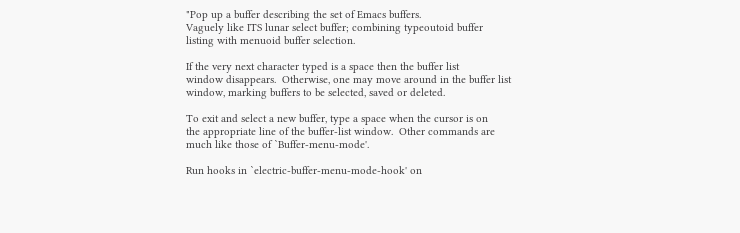"Pop up a buffer describing the set of Emacs buffers.
Vaguely like ITS lunar select buffer; combining typeoutoid buffer
listing with menuoid buffer selection.

If the very next character typed is a space then the buffer list
window disappears.  Otherwise, one may move around in the buffer list
window, marking buffers to be selected, saved or deleted.

To exit and select a new buffer, type a space when the cursor is on
the appropriate line of the buffer-list window.  Other commands are
much like those of `Buffer-menu-mode'.

Run hooks in `electric-buffer-menu-mode-hook' on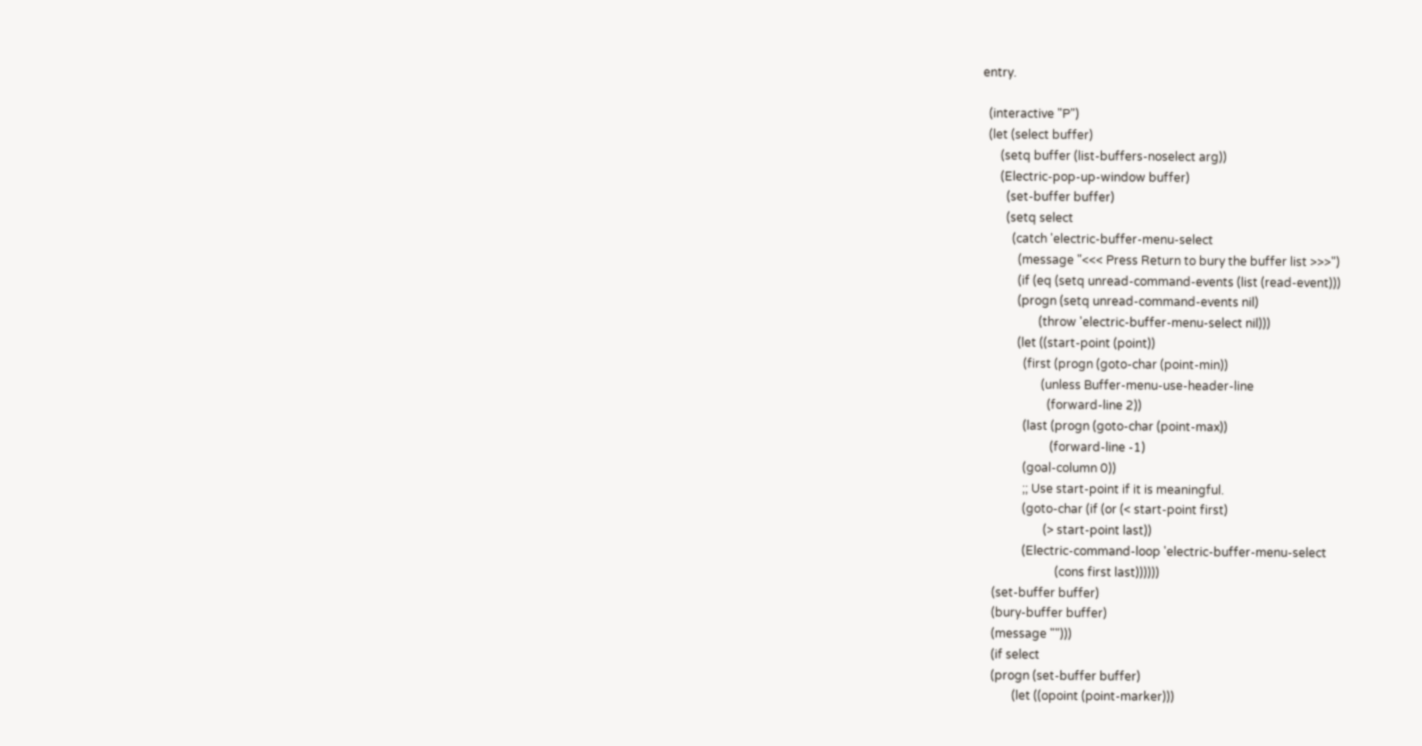entry.

  (interactive "P")
  (let (select buffer)
      (setq buffer (list-buffers-noselect arg))
      (Electric-pop-up-window buffer)
        (set-buffer buffer)
        (setq select
          (catch 'electric-buffer-menu-select
            (message "<<< Press Return to bury the buffer list >>>")
            (if (eq (setq unread-command-events (list (read-event)))
            (progn (setq unread-command-events nil)
                   (throw 'electric-buffer-menu-select nil)))
            (let ((start-point (point))
              (first (progn (goto-char (point-min))
                    (unless Buffer-menu-use-header-line
                      (forward-line 2))
              (last (progn (goto-char (point-max))
                       (forward-line -1)
              (goal-column 0))
              ;; Use start-point if it is meaningful.
              (goto-char (if (or (< start-point first)
                     (> start-point last))
              (Electric-command-loop 'electric-buffer-menu-select
                         (cons first last))))))
    (set-buffer buffer)
    (bury-buffer buffer)
    (message "")))
    (if select
    (progn (set-buffer buffer)
           (let ((opoint (point-marker)))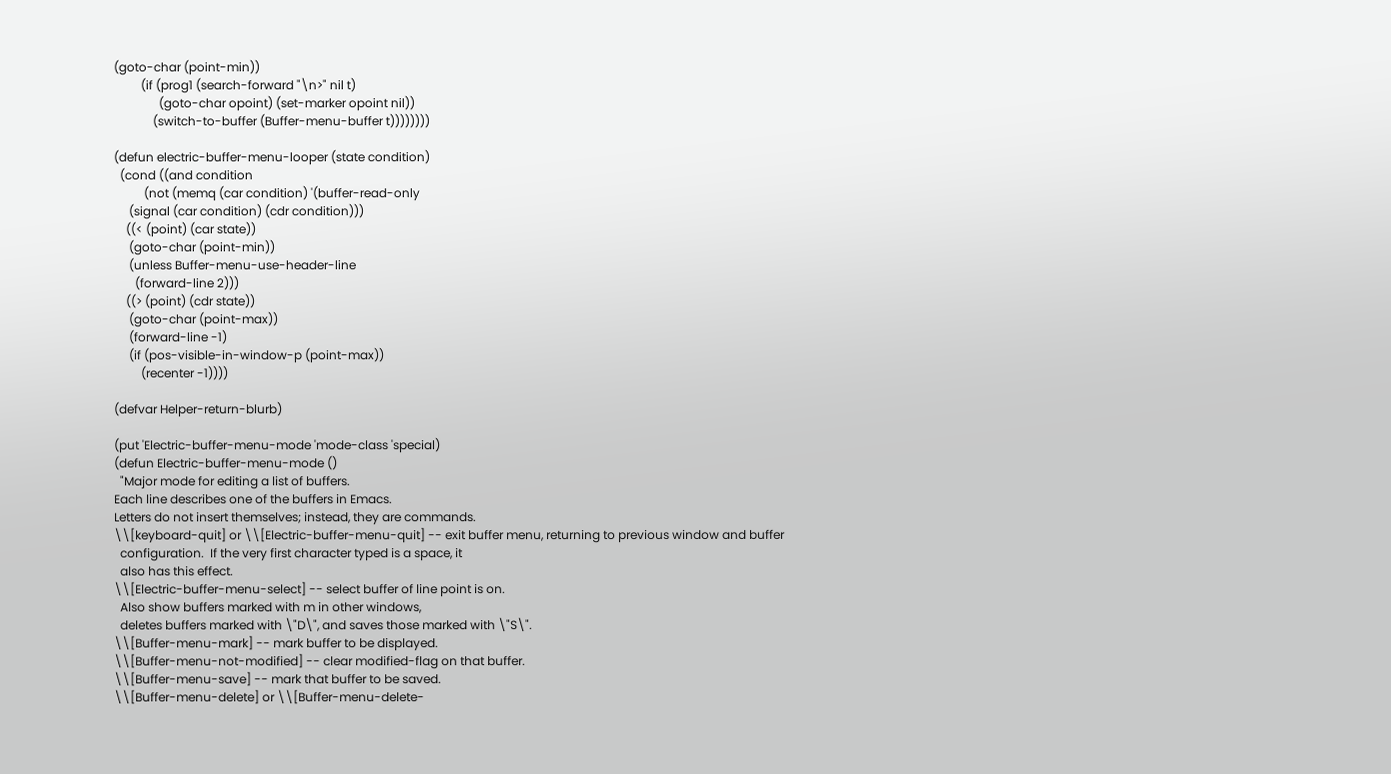(goto-char (point-min))
         (if (prog1 (search-forward "\n>" nil t)
               (goto-char opoint) (set-marker opoint nil))
             (switch-to-buffer (Buffer-menu-buffer t))))))))

(defun electric-buffer-menu-looper (state condition)
  (cond ((and condition
          (not (memq (car condition) '(buffer-read-only
     (signal (car condition) (cdr condition)))
    ((< (point) (car state))
     (goto-char (point-min))
     (unless Buffer-menu-use-header-line
       (forward-line 2)))
    ((> (point) (cdr state))
     (goto-char (point-max))
     (forward-line -1)
     (if (pos-visible-in-window-p (point-max))
         (recenter -1))))

(defvar Helper-return-blurb)

(put 'Electric-buffer-menu-mode 'mode-class 'special)
(defun Electric-buffer-menu-mode ()
  "Major mode for editing a list of buffers.
Each line describes one of the buffers in Emacs.
Letters do not insert themselves; instead, they are commands.
\\[keyboard-quit] or \\[Electric-buffer-menu-quit] -- exit buffer menu, returning to previous window and buffer
  configuration.  If the very first character typed is a space, it
  also has this effect.
\\[Electric-buffer-menu-select] -- select buffer of line point is on.
  Also show buffers marked with m in other windows,
  deletes buffers marked with \"D\", and saves those marked with \"S\".
\\[Buffer-menu-mark] -- mark buffer to be displayed.
\\[Buffer-menu-not-modified] -- clear modified-flag on that buffer.
\\[Buffer-menu-save] -- mark that buffer to be saved.
\\[Buffer-menu-delete] or \\[Buffer-menu-delete-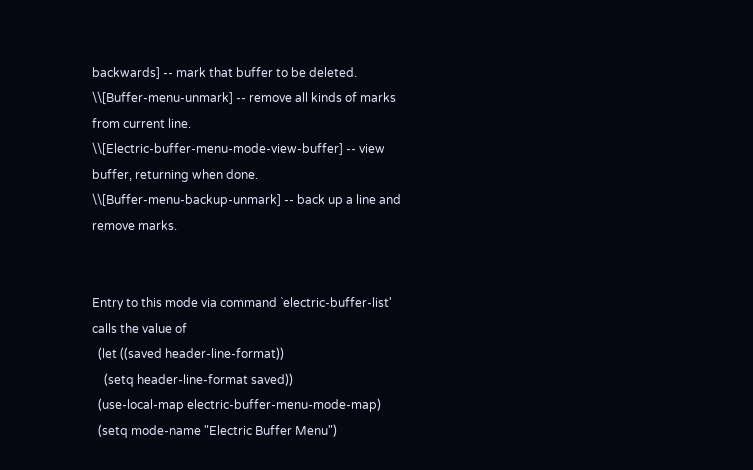backwards] -- mark that buffer to be deleted.
\\[Buffer-menu-unmark] -- remove all kinds of marks from current line.
\\[Electric-buffer-menu-mode-view-buffer] -- view buffer, returning when done.
\\[Buffer-menu-backup-unmark] -- back up a line and remove marks.


Entry to this mode via command `electric-buffer-list' calls the value of
  (let ((saved header-line-format))
    (setq header-line-format saved))
  (use-local-map electric-buffer-menu-mode-map)
  (setq mode-name "Electric Buffer Menu")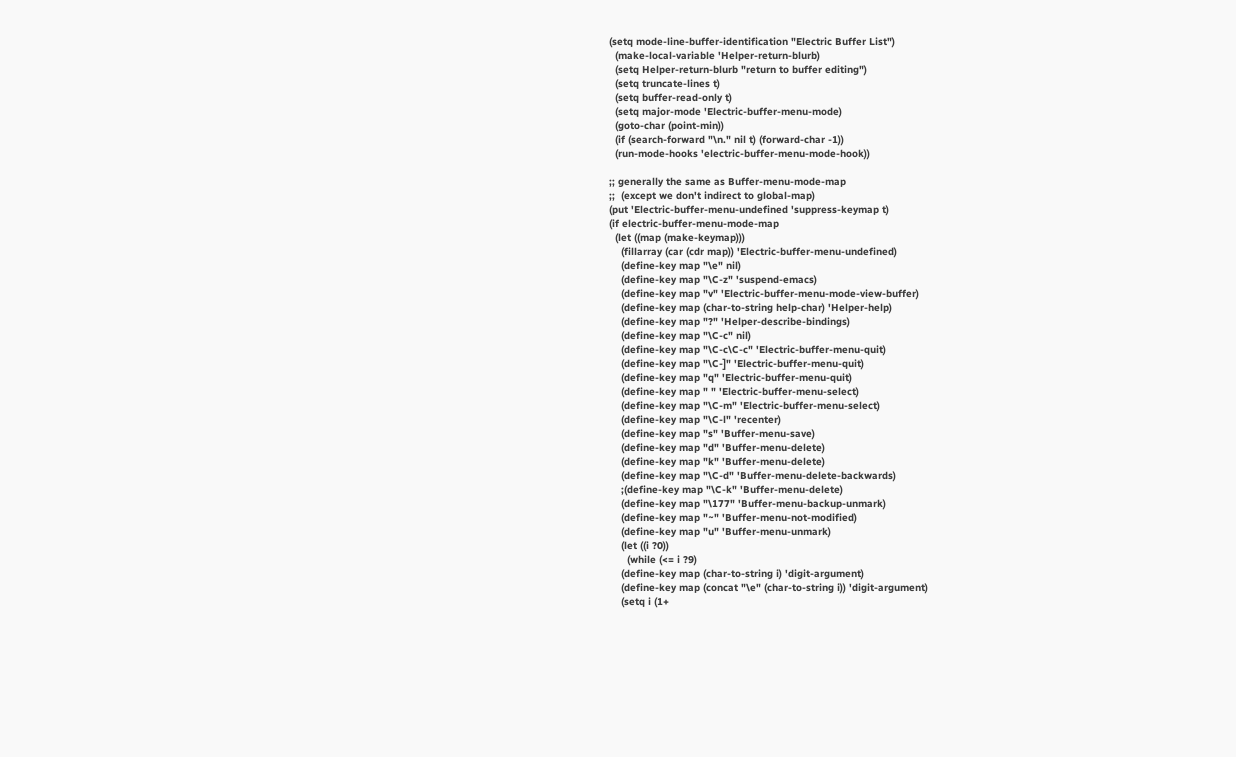(setq mode-line-buffer-identification "Electric Buffer List")
  (make-local-variable 'Helper-return-blurb)
  (setq Helper-return-blurb "return to buffer editing")
  (setq truncate-lines t)
  (setq buffer-read-only t)
  (setq major-mode 'Electric-buffer-menu-mode)
  (goto-char (point-min))
  (if (search-forward "\n." nil t) (forward-char -1))
  (run-mode-hooks 'electric-buffer-menu-mode-hook))

;; generally the same as Buffer-menu-mode-map
;;  (except we don't indirect to global-map)
(put 'Electric-buffer-menu-undefined 'suppress-keymap t)
(if electric-buffer-menu-mode-map
  (let ((map (make-keymap)))
    (fillarray (car (cdr map)) 'Electric-buffer-menu-undefined)
    (define-key map "\e" nil)
    (define-key map "\C-z" 'suspend-emacs)
    (define-key map "v" 'Electric-buffer-menu-mode-view-buffer)
    (define-key map (char-to-string help-char) 'Helper-help)
    (define-key map "?" 'Helper-describe-bindings)
    (define-key map "\C-c" nil)
    (define-key map "\C-c\C-c" 'Electric-buffer-menu-quit)
    (define-key map "\C-]" 'Electric-buffer-menu-quit)
    (define-key map "q" 'Electric-buffer-menu-quit)
    (define-key map " " 'Electric-buffer-menu-select)
    (define-key map "\C-m" 'Electric-buffer-menu-select)
    (define-key map "\C-l" 'recenter)
    (define-key map "s" 'Buffer-menu-save)
    (define-key map "d" 'Buffer-menu-delete)
    (define-key map "k" 'Buffer-menu-delete)
    (define-key map "\C-d" 'Buffer-menu-delete-backwards)
    ;(define-key map "\C-k" 'Buffer-menu-delete)
    (define-key map "\177" 'Buffer-menu-backup-unmark)
    (define-key map "~" 'Buffer-menu-not-modified)
    (define-key map "u" 'Buffer-menu-unmark)
    (let ((i ?0))
      (while (<= i ?9)
    (define-key map (char-to-string i) 'digit-argument)
    (define-key map (concat "\e" (char-to-string i)) 'digit-argument)
    (setq i (1+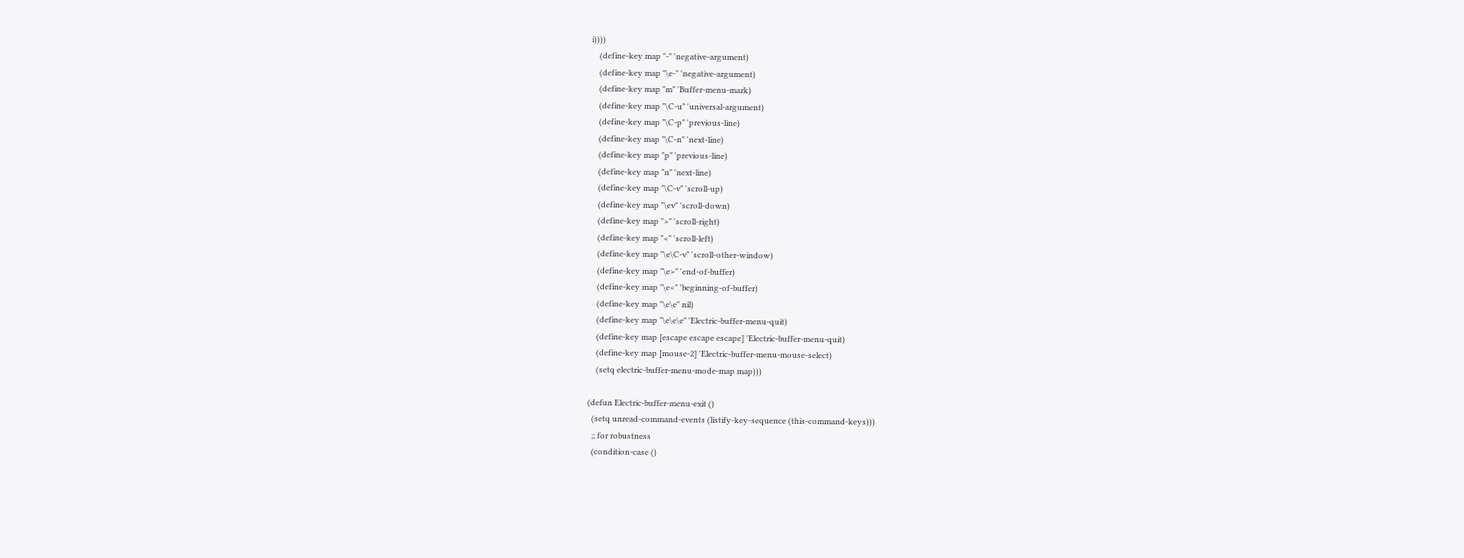i))))
    (define-key map "-" 'negative-argument)
    (define-key map "\e-" 'negative-argument)
    (define-key map "m" 'Buffer-menu-mark)
    (define-key map "\C-u" 'universal-argument)
    (define-key map "\C-p" 'previous-line)
    (define-key map "\C-n" 'next-line)
    (define-key map "p" 'previous-line)
    (define-key map "n" 'next-line)
    (define-key map "\C-v" 'scroll-up)
    (define-key map "\ev" 'scroll-down)
    (define-key map ">" 'scroll-right)
    (define-key map "<" 'scroll-left)
    (define-key map "\e\C-v" 'scroll-other-window)
    (define-key map "\e>" 'end-of-buffer)
    (define-key map "\e<" 'beginning-of-buffer)
    (define-key map "\e\e" nil)
    (define-key map "\e\e\e" 'Electric-buffer-menu-quit)
    (define-key map [escape escape escape] 'Electric-buffer-menu-quit)
    (define-key map [mouse-2] 'Electric-buffer-menu-mouse-select)
    (setq electric-buffer-menu-mode-map map)))

(defun Electric-buffer-menu-exit ()
  (setq unread-command-events (listify-key-sequence (this-command-keys)))
  ;; for robustness
  (condition-case ()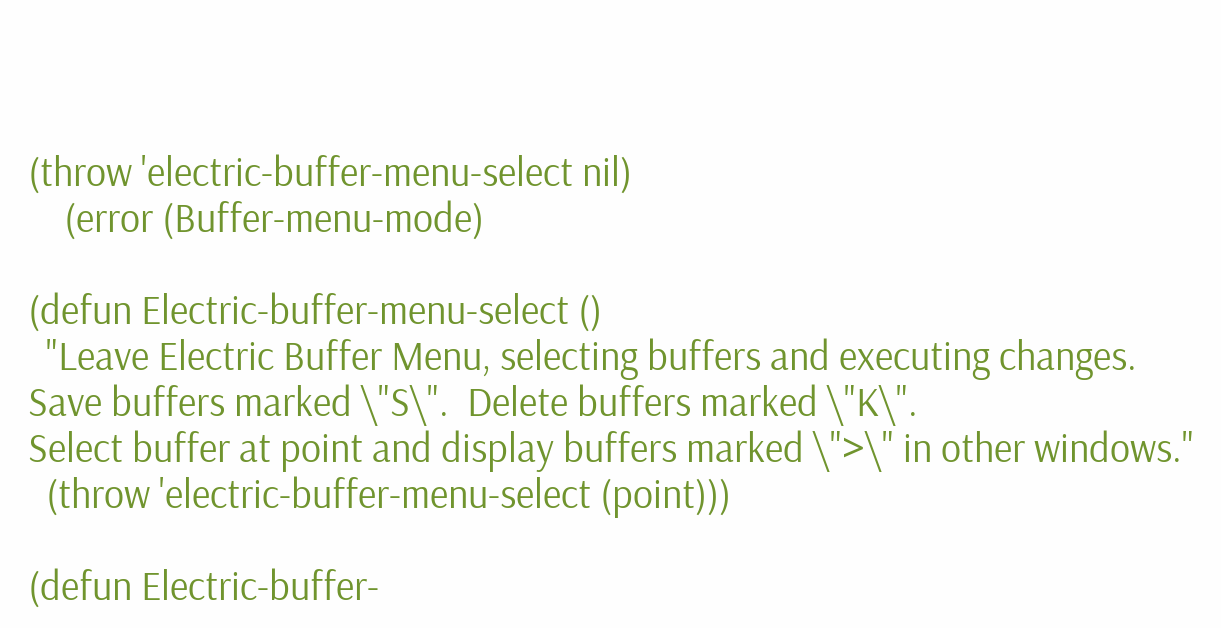(throw 'electric-buffer-menu-select nil)
    (error (Buffer-menu-mode)

(defun Electric-buffer-menu-select ()
  "Leave Electric Buffer Menu, selecting buffers and executing changes.
Save buffers marked \"S\".  Delete buffers marked \"K\".
Select buffer at point and display buffers marked \">\" in other windows."
  (throw 'electric-buffer-menu-select (point)))

(defun Electric-buffer-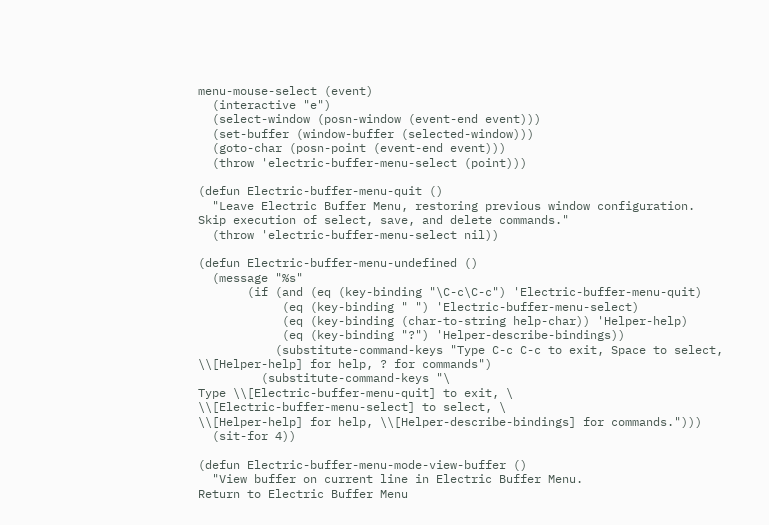menu-mouse-select (event)
  (interactive "e")
  (select-window (posn-window (event-end event)))
  (set-buffer (window-buffer (selected-window)))
  (goto-char (posn-point (event-end event)))
  (throw 'electric-buffer-menu-select (point)))

(defun Electric-buffer-menu-quit ()
  "Leave Electric Buffer Menu, restoring previous window configuration.
Skip execution of select, save, and delete commands."
  (throw 'electric-buffer-menu-select nil))

(defun Electric-buffer-menu-undefined ()
  (message "%s"
       (if (and (eq (key-binding "\C-c\C-c") 'Electric-buffer-menu-quit)
            (eq (key-binding " ") 'Electric-buffer-menu-select)
            (eq (key-binding (char-to-string help-char)) 'Helper-help)
            (eq (key-binding "?") 'Helper-describe-bindings))
           (substitute-command-keys "Type C-c C-c to exit, Space to select, \\[Helper-help] for help, ? for commands")
         (substitute-command-keys "\
Type \\[Electric-buffer-menu-quit] to exit, \
\\[Electric-buffer-menu-select] to select, \
\\[Helper-help] for help, \\[Helper-describe-bindings] for commands.")))
  (sit-for 4))

(defun Electric-buffer-menu-mode-view-buffer ()
  "View buffer on current line in Electric Buffer Menu.
Return to Electric Buffer Menu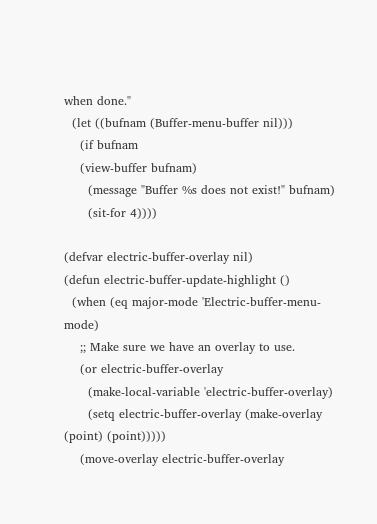when done."
  (let ((bufnam (Buffer-menu-buffer nil)))
    (if bufnam
    (view-buffer bufnam)
      (message "Buffer %s does not exist!" bufnam)
      (sit-for 4))))

(defvar electric-buffer-overlay nil)
(defun electric-buffer-update-highlight ()
  (when (eq major-mode 'Electric-buffer-menu-mode)
    ;; Make sure we have an overlay to use.
    (or electric-buffer-overlay
      (make-local-variable 'electric-buffer-overlay)
      (setq electric-buffer-overlay (make-overlay (point) (point)))))
    (move-overlay electric-buffer-overlay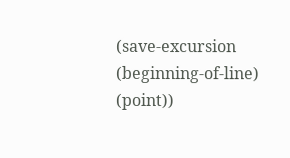(save-excursion (beginning-of-line) (point))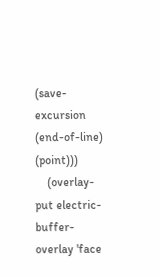(save-excursion (end-of-line) (point)))
    (overlay-put electric-buffer-overlay 'face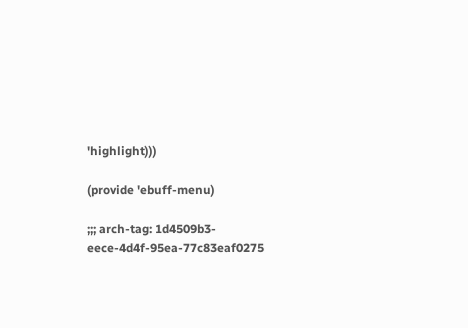'highlight)))

(provide 'ebuff-menu)

;;; arch-tag: 1d4509b3-eece-4d4f-95ea-77c83eaf0275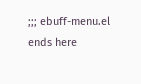;;; ebuff-menu.el ends here